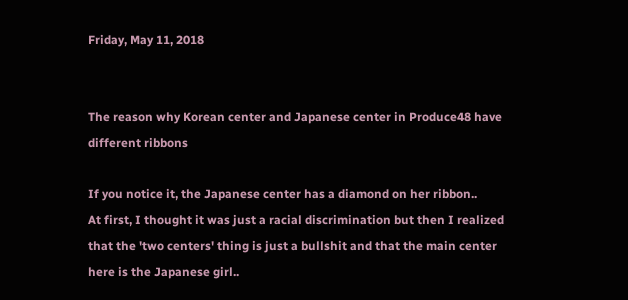Friday, May 11, 2018


The reason why Korean center and Japanese center in Produce48 have different ribbons

If you notice it, the Japanese center has a diamond on her ribbon..
At first, I thought it was just a racial discrimination but then I realized that the 'two centers' thing is just a bullshit and that the main center here is the Japanese girl..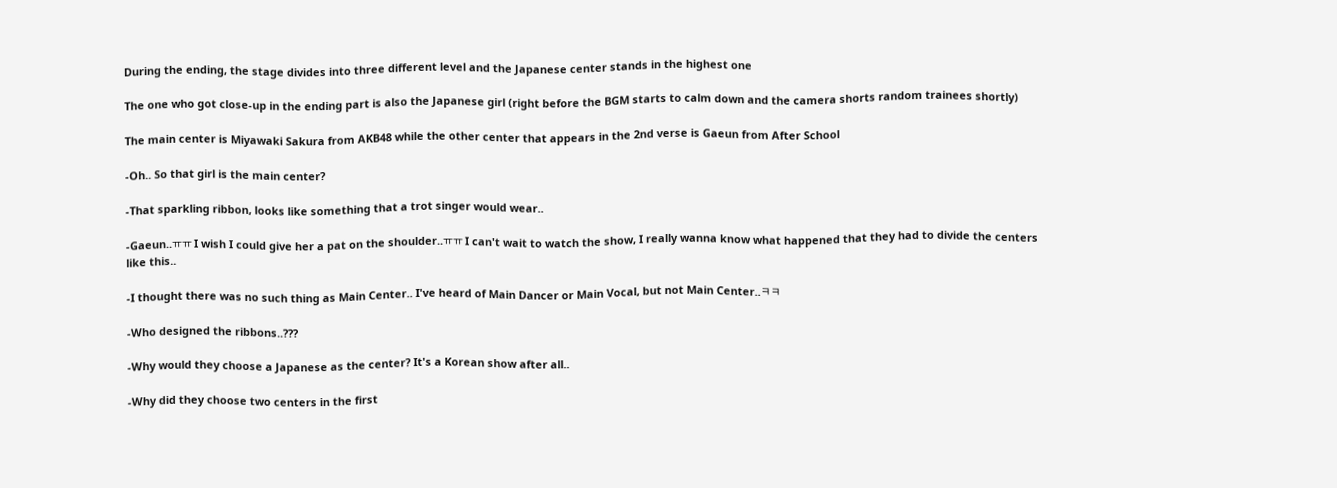During the ending, the stage divides into three different level and the Japanese center stands in the highest one

The one who got close-up in the ending part is also the Japanese girl (right before the BGM starts to calm down and the camera shorts random trainees shortly)

The main center is Miyawaki Sakura from AKB48 while the other center that appears in the 2nd verse is Gaeun from After School

-Oh.. So that girl is the main center?

-That sparkling ribbon, looks like something that a trot singer would wear..

-Gaeun..ㅠㅠ I wish I could give her a pat on the shoulder..ㅠㅠ I can't wait to watch the show, I really wanna know what happened that they had to divide the centers like this..

-I thought there was no such thing as Main Center.. I've heard of Main Dancer or Main Vocal, but not Main Center..ㅋㅋ

-Who designed the ribbons..???

-Why would they choose a Japanese as the center? It's a Korean show after all..

-Why did they choose two centers in the first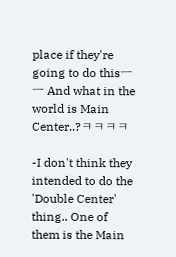place if they're going to do thisㅡㅡ And what in the world is Main Center..?ㅋㅋㅋㅋ

-I don't think they intended to do the 'Double Center' thing.. One of them is the Main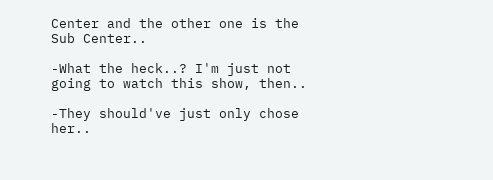Center and the other one is the Sub Center..

-What the heck..? I'm just not going to watch this show, then..

-They should've just only chose her..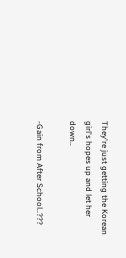They're just getting the Korean girl's hopes up and let her down..

-Gain from After School..???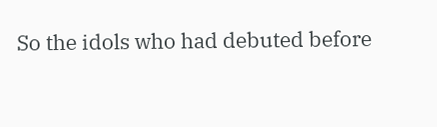So the idols who had debuted before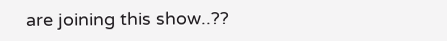are joining this show..??